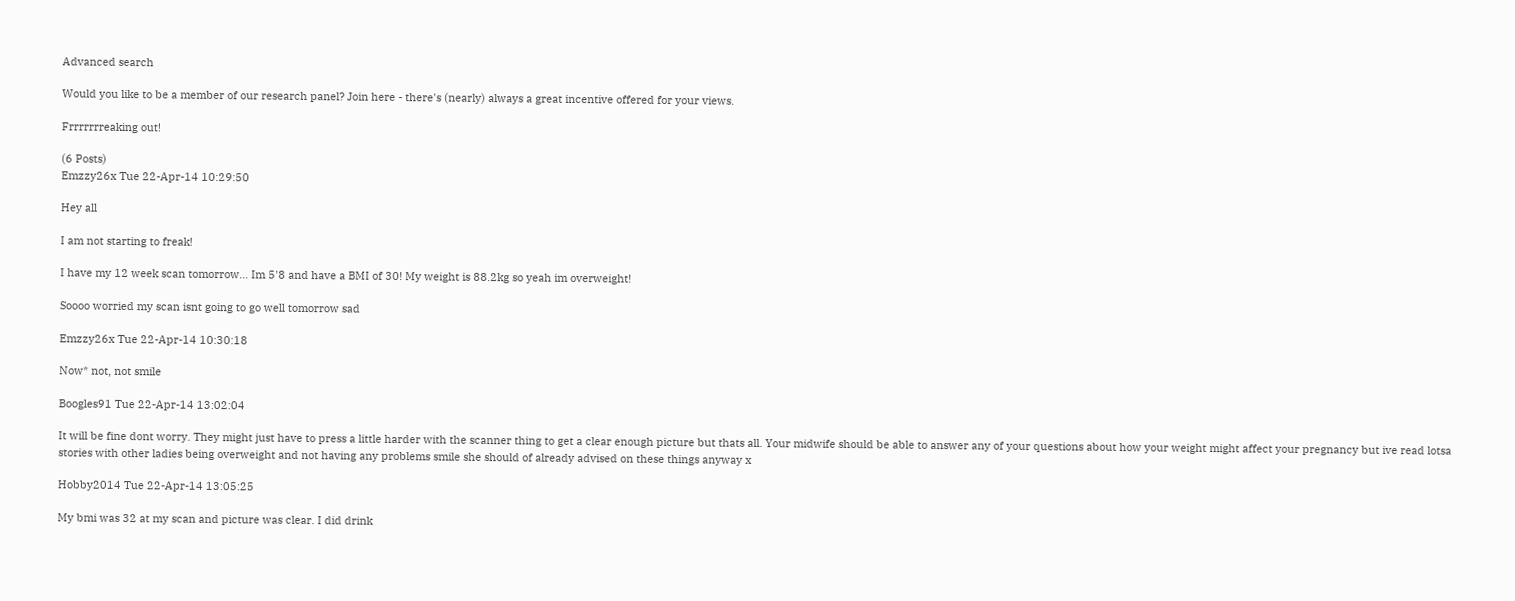Advanced search

Would you like to be a member of our research panel? Join here - there's (nearly) always a great incentive offered for your views.

Frrrrrrreaking out!

(6 Posts)
Emzzy26x Tue 22-Apr-14 10:29:50

Hey all

I am not starting to freak!

I have my 12 week scan tomorrow... Im 5'8 and have a BMI of 30! My weight is 88.2kg so yeah im overweight!

Soooo worried my scan isnt going to go well tomorrow sad

Emzzy26x Tue 22-Apr-14 10:30:18

Now* not, not smile

Boogles91 Tue 22-Apr-14 13:02:04

It will be fine dont worry. They might just have to press a little harder with the scanner thing to get a clear enough picture but thats all. Your midwife should be able to answer any of your questions about how your weight might affect your pregnancy but ive read lotsa stories with other ladies being overweight and not having any problems smile she should of already advised on these things anyway x

Hobby2014 Tue 22-Apr-14 13:05:25

My bmi was 32 at my scan and picture was clear. I did drink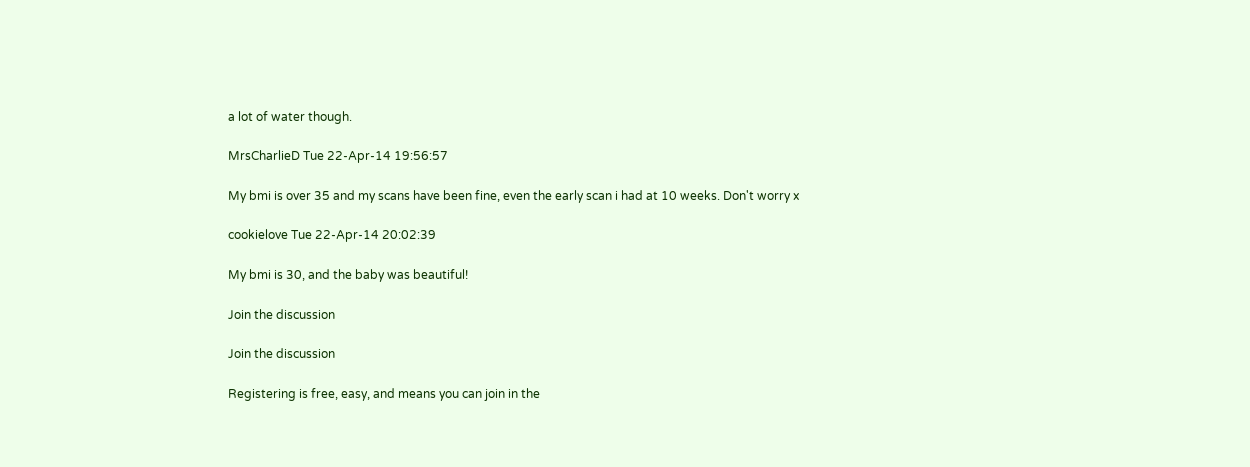a lot of water though.

MrsCharlieD Tue 22-Apr-14 19:56:57

My bmi is over 35 and my scans have been fine, even the early scan i had at 10 weeks. Don't worry x

cookielove Tue 22-Apr-14 20:02:39

My bmi is 30, and the baby was beautiful!

Join the discussion

Join the discussion

Registering is free, easy, and means you can join in the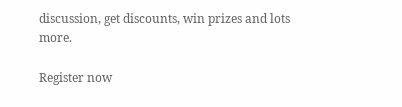discussion, get discounts, win prizes and lots more.

Register now